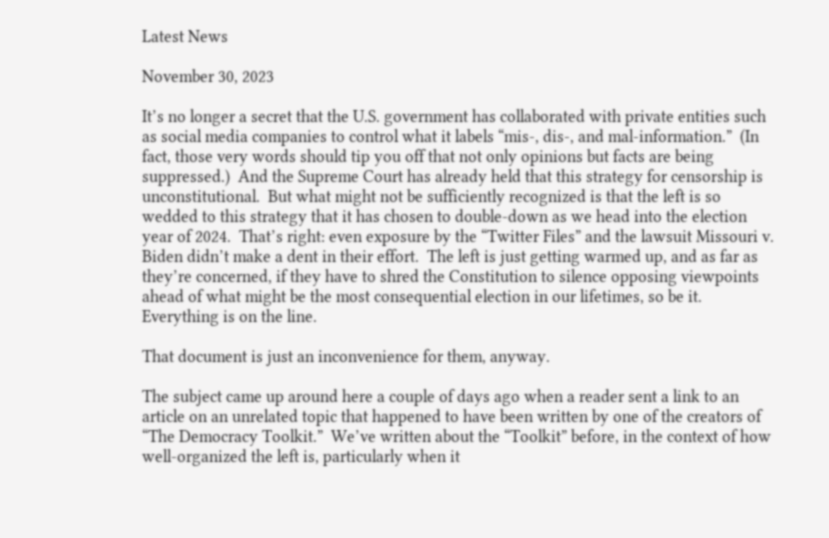Latest News

November 30, 2023

It’s no longer a secret that the U.S. government has collaborated with private entities such as social media companies to control what it labels “mis-, dis-, and mal-information.”  (In fact, those very words should tip you off that not only opinions but facts are being suppressed.)  And the Supreme Court has already held that this strategy for censorship is unconstitutional.  But what might not be sufficiently recognized is that the left is so wedded to this strategy that it has chosen to double-down as we head into the election year of 2024.  That’s right: even exposure by the “Twitter Files” and the lawsuit Missouri v. Biden didn’t make a dent in their effort.  The left is just getting warmed up, and as far as they’re concerned, if they have to shred the Constitution to silence opposing viewpoints ahead of what might be the most consequential election in our lifetimes, so be it.  Everything is on the line.

That document is just an inconvenience for them, anyway.

The subject came up around here a couple of days ago when a reader sent a link to an article on an unrelated topic that happened to have been written by one of the creators of “The Democracy Toolkit.”  We’ve written about the “Toolkit” before, in the context of how well-organized the left is, particularly when it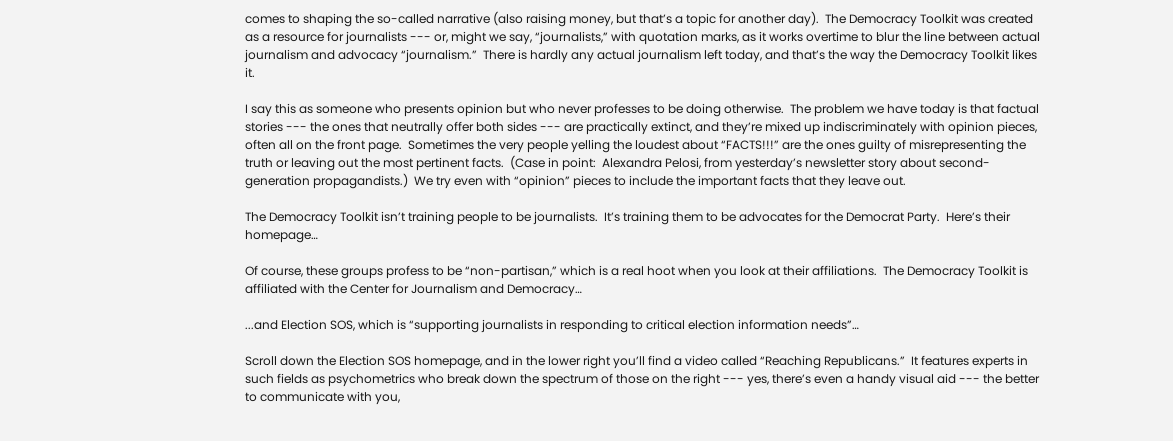comes to shaping the so-called narrative (also raising money, but that’s a topic for another day).  The Democracy Toolkit was created as a resource for journalists --- or, might we say, “journalists,” with quotation marks, as it works overtime to blur the line between actual journalism and advocacy “journalism.”  There is hardly any actual journalism left today, and that’s the way the Democracy Toolkit likes it.

I say this as someone who presents opinion but who never professes to be doing otherwise.  The problem we have today is that factual stories --- the ones that neutrally offer both sides --- are practically extinct, and they’re mixed up indiscriminately with opinion pieces, often all on the front page.  Sometimes the very people yelling the loudest about “FACTS!!!” are the ones guilty of misrepresenting the truth or leaving out the most pertinent facts.  (Case in point:  Alexandra Pelosi, from yesterday’s newsletter story about second-generation propagandists.)  We try even with “opinion” pieces to include the important facts that they leave out.

The Democracy Toolkit isn’t training people to be journalists.  It’s training them to be advocates for the Democrat Party.  Here’s their homepage…

Of course, these groups profess to be “non-partisan,” which is a real hoot when you look at their affiliations.  The Democracy Toolkit is affiliated with the Center for Journalism and Democracy…

...and Election SOS, which is “supporting journalists in responding to critical election information needs”…

Scroll down the Election SOS homepage, and in the lower right you’ll find a video called “Reaching Republicans.”  It features experts in such fields as psychometrics who break down the spectrum of those on the right --- yes, there’s even a handy visual aid --- the better to communicate with you,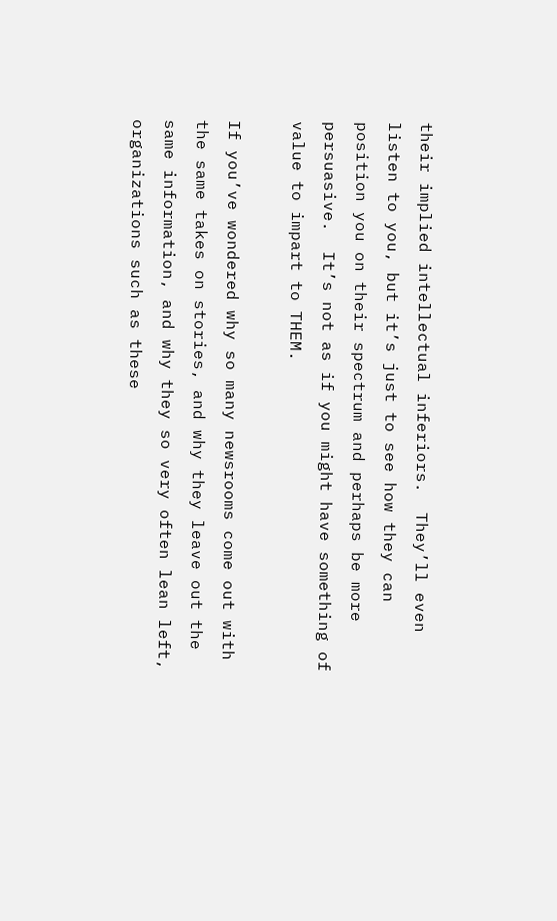their implied intellectual inferiors.  They’ll even listen to you, but it’s just to see how they can position you on their spectrum and perhaps be more persuasive.  It’s not as if you might have something of value to impart to THEM.

If you’ve wondered why so many newsrooms come out with the same takes on stories, and why they leave out the same information, and why they so very often lean left, organizations such as these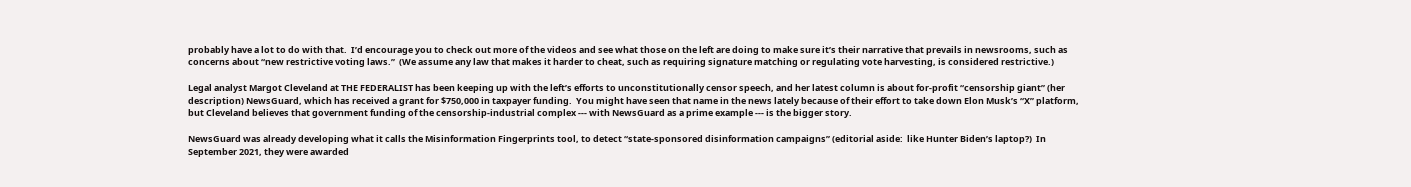probably have a lot to do with that.  I’d encourage you to check out more of the videos and see what those on the left are doing to make sure it’s their narrative that prevails in newsrooms, such as concerns about “new restrictive voting laws.”  (We assume any law that makes it harder to cheat, such as requiring signature matching or regulating vote harvesting, is considered restrictive.)

Legal analyst Margot Cleveland at THE FEDERALIST has been keeping up with the left’s efforts to unconstitutionally censor speech, and her latest column is about for-profit “censorship giant” (her description) NewsGuard, which has received a grant for $750,000 in taxpayer funding.  You might have seen that name in the news lately because of their effort to take down Elon Musk’s “X” platform, but Cleveland believes that government funding of the censorship-industrial complex --- with NewsGuard as a prime example --- is the bigger story.

NewsGuard was already developing what it calls the Misinformation Fingerprints tool, to detect “state-sponsored disinformation campaigns” (editorial aside:  like Hunter Biden’s laptop?)  In September 2021, they were awarded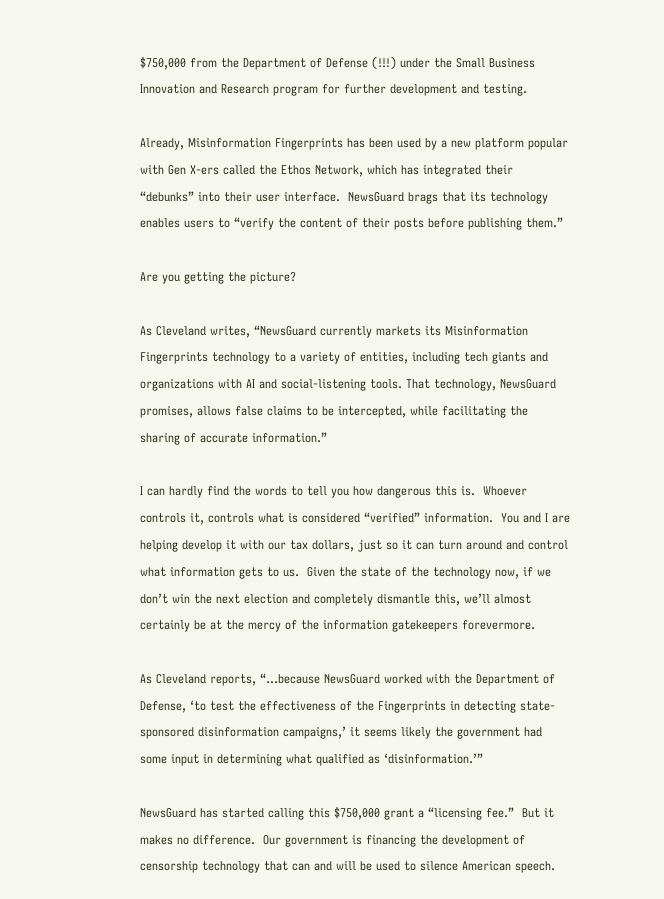$750,000 from the Department of Defense (!!!) under the Small Business Innovation and Research program for further development and testing.

Already, Misinformation Fingerprints has been used by a new platform popular with Gen X-ers called the Ethos Network, which has integrated their “debunks” into their user interface.  NewsGuard brags that its technology enables users to “verify the content of their posts before publishing them.”

Are you getting the picture?

As Cleveland writes, “NewsGuard currently markets its Misinformation Fingerprints technology to a variety of entities, including tech giants and organizations with AI and social-listening tools. That technology, NewsGuard promises, allows false claims to be intercepted, while facilitating the sharing of accurate information.”

I can hardly find the words to tell you how dangerous this is.  Whoever controls it, controls what is considered “verified” information.  You and I are helping develop it with our tax dollars, just so it can turn around and control what information gets to us.  Given the state of the technology now, if we don’t win the next election and completely dismantle this, we’ll almost certainly be at the mercy of the information gatekeepers forevermore.

As Cleveland reports, “...because NewsGuard worked with the Department of Defense, ‘to test the effectiveness of the Fingerprints in detecting state-sponsored disinformation campaigns,’ it seems likely the government had some input in determining what qualified as ‘disinformation.’”

NewsGuard has started calling this $750,000 grant a “licensing fee.”  But it makes no difference.  Our government is financing the development of censorship technology that can and will be used to silence American speech.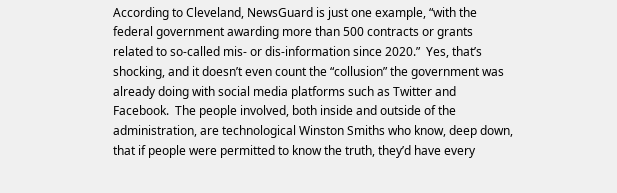According to Cleveland, NewsGuard is just one example, “with the federal government awarding more than 500 contracts or grants related to so-called mis- or dis-information since 2020.”  Yes, that’s shocking, and it doesn’t even count the “collusion” the government was already doing with social media platforms such as Twitter and Facebook.  The people involved, both inside and outside of the administration, are technological Winston Smiths who know, deep down, that if people were permitted to know the truth, they’d have every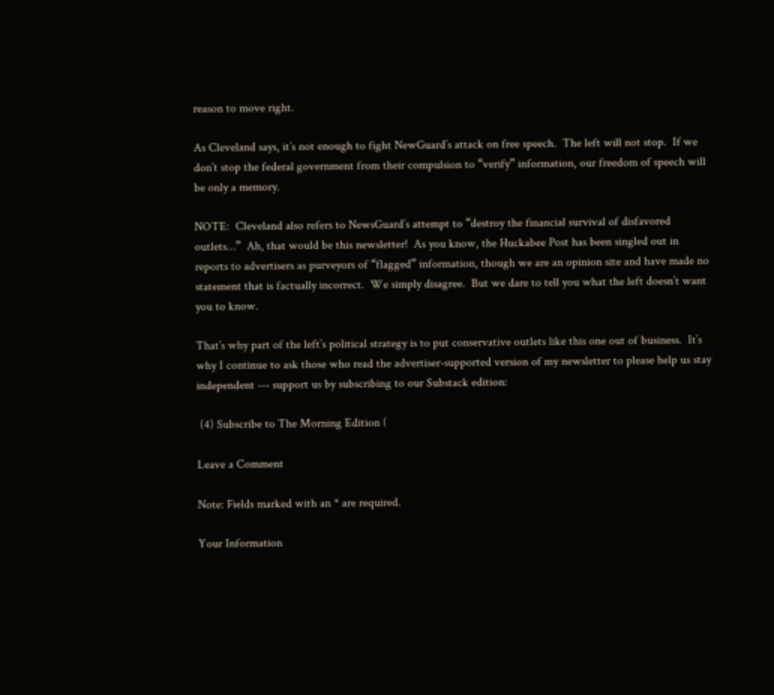reason to move right.

As Cleveland says, it’s not enough to fight NewGuard’s attack on free speech.  The left will not stop.  If we don’t stop the federal government from their compulsion to “verify” information, our freedom of speech will be only a memory.

NOTE:  Cleveland also refers to NewsGuard’s attempt to “destroy the financial survival of disfavored outlets…”  Ah, that would be this newsletter!  As you know, the Huckabee Post has been singled out in reports to advertisers as purveyors of “flagged” information, though we are an opinion site and have made no statement that is factually incorrect.  We simply disagree.  But we dare to tell you what the left doesn’t want you to know.

That’s why part of the left’s political strategy is to put conservative outlets like this one out of business.  It’s why I continue to ask those who read the advertiser-supported version of my newsletter to please help us stay independent --- support us by subscribing to our Substack edition:

 (4) Subscribe to The Morning Edition (

Leave a Comment

Note: Fields marked with an * are required.

Your Information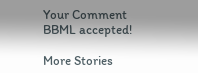Your Comment
BBML accepted!

More Stories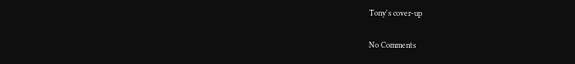Tony's cover-up

No Comments